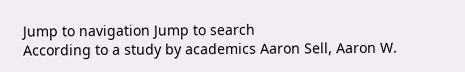Jump to navigation Jump to search
According to a study by academics Aaron Sell, Aaron W.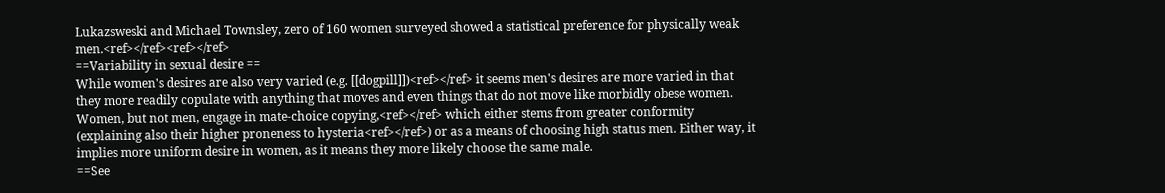Lukazsweski and Michael Townsley, zero of 160 women surveyed showed a statistical preference for physically weak men.<ref></ref><ref></ref>
==Variability in sexual desire ==
While women's desires are also very varied (e.g. [[dogpill]])<ref></ref> it seems men's desires are more varied in that they more readily copulate with anything that moves and even things that do not move like morbidly obese women.
Women, but not men, engage in mate-choice copying,<ref></ref> which either stems from greater conformity (explaining also their higher proneness to hysteria<ref></ref>) or as a means of choosing high status men. Either way, it implies more uniform desire in women, as it means they more likely choose the same male.
==See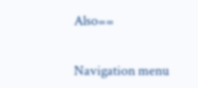Also==


Navigation menu